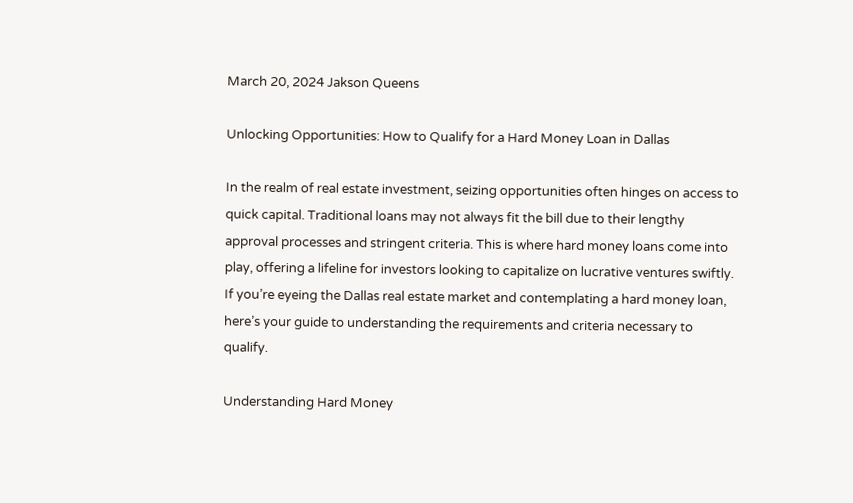March 20, 2024 Jakson Queens

Unlocking Opportunities: How to Qualify for a Hard Money Loan in Dallas

In the realm of real estate investment, seizing opportunities often hinges on access to quick capital. Traditional loans may not always fit the bill due to their lengthy approval processes and stringent criteria. This is where hard money loans come into play, offering a lifeline for investors looking to capitalize on lucrative ventures swiftly. If you’re eyeing the Dallas real estate market and contemplating a hard money loan, here’s your guide to understanding the requirements and criteria necessary to qualify.

Understanding Hard Money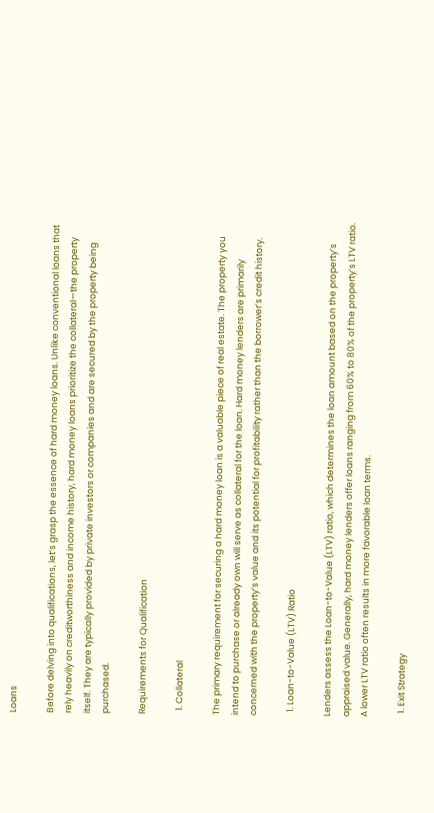Loans

Before delving into qualifications, let’s grasp the essence of hard money loans. Unlike conventional loans that rely heavily on creditworthiness and income history, hard money loans prioritize the collateral—the property itself. They are typically provided by private investors or companies and are secured by the property being purchased.

Requirements for Qualification

  1. Collateral

The primary requirement for securing a hard money loan is a valuable piece of real estate. The property you intend to purchase or already own will serve as collateral for the loan. Hard money lenders are primarily concerned with the property’s value and its potential for profitability rather than the borrower’s credit history.

  1. Loan-to-Value (LTV) Ratio

Lenders assess the Loan-to-Value (LTV) ratio, which determines the loan amount based on the property’s appraised value. Generally, hard money lenders offer loans ranging from 60% to 80% of the property’s LTV ratio. A lower LTV ratio often results in more favorable loan terms.

  1. Exit Strategy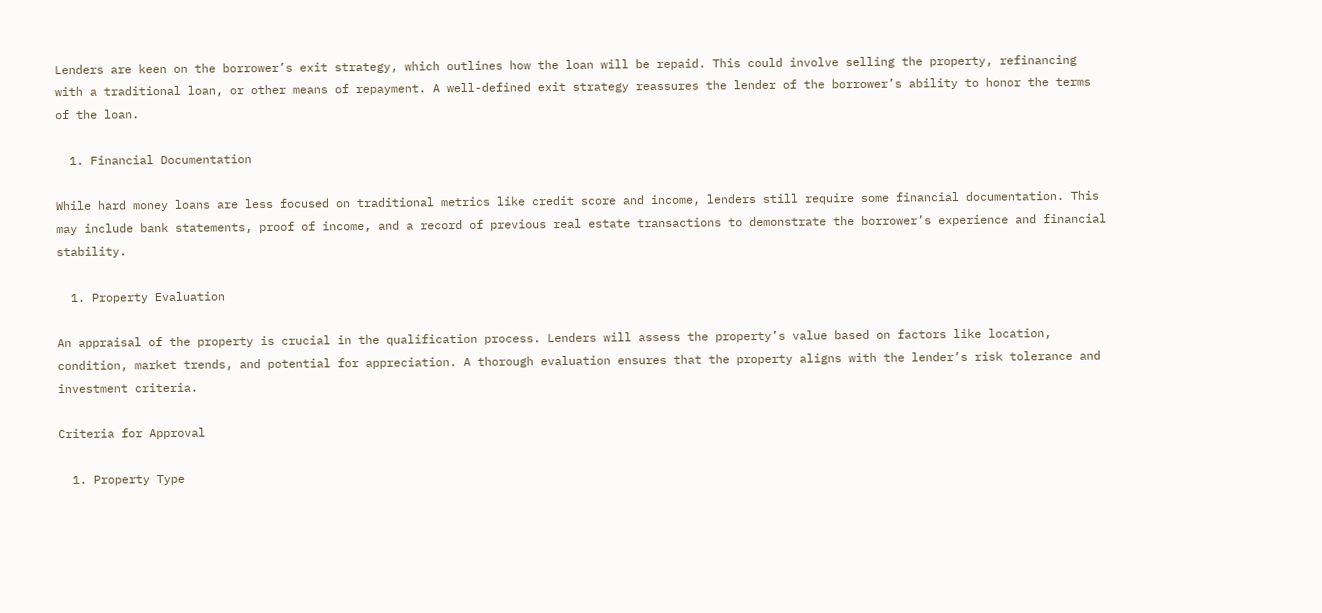Lenders are keen on the borrower’s exit strategy, which outlines how the loan will be repaid. This could involve selling the property, refinancing with a traditional loan, or other means of repayment. A well-defined exit strategy reassures the lender of the borrower’s ability to honor the terms of the loan.

  1. Financial Documentation

While hard money loans are less focused on traditional metrics like credit score and income, lenders still require some financial documentation. This may include bank statements, proof of income, and a record of previous real estate transactions to demonstrate the borrower’s experience and financial stability.

  1. Property Evaluation

An appraisal of the property is crucial in the qualification process. Lenders will assess the property’s value based on factors like location, condition, market trends, and potential for appreciation. A thorough evaluation ensures that the property aligns with the lender’s risk tolerance and investment criteria.

Criteria for Approval

  1. Property Type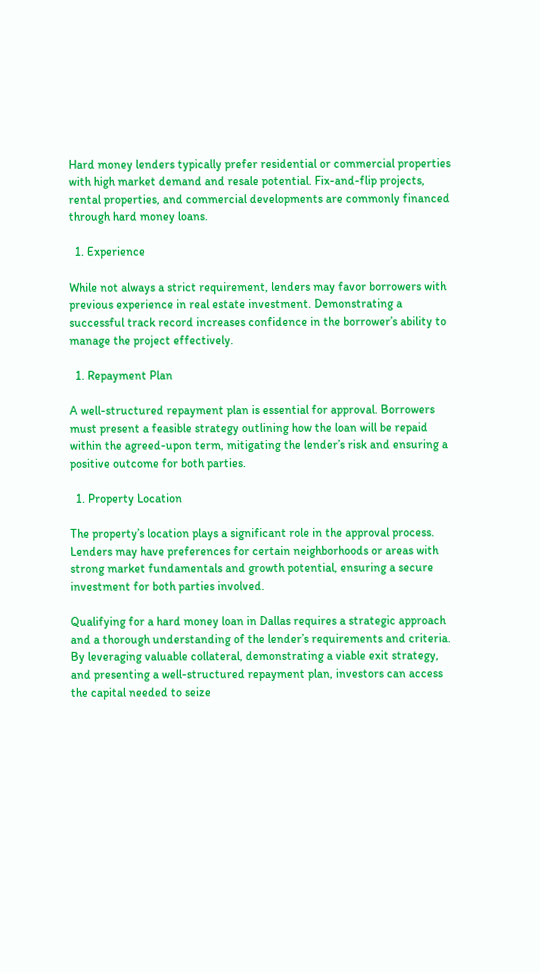Hard money lenders typically prefer residential or commercial properties with high market demand and resale potential. Fix-and-flip projects, rental properties, and commercial developments are commonly financed through hard money loans.

  1. Experience

While not always a strict requirement, lenders may favor borrowers with previous experience in real estate investment. Demonstrating a successful track record increases confidence in the borrower’s ability to manage the project effectively.

  1. Repayment Plan

A well-structured repayment plan is essential for approval. Borrowers must present a feasible strategy outlining how the loan will be repaid within the agreed-upon term, mitigating the lender’s risk and ensuring a positive outcome for both parties.

  1. Property Location

The property’s location plays a significant role in the approval process. Lenders may have preferences for certain neighborhoods or areas with strong market fundamentals and growth potential, ensuring a secure investment for both parties involved.

Qualifying for a hard money loan in Dallas requires a strategic approach and a thorough understanding of the lender’s requirements and criteria. By leveraging valuable collateral, demonstrating a viable exit strategy, and presenting a well-structured repayment plan, investors can access the capital needed to seize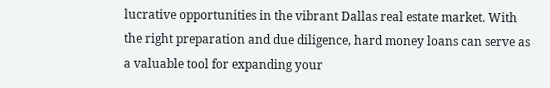lucrative opportunities in the vibrant Dallas real estate market. With the right preparation and due diligence, hard money loans can serve as a valuable tool for expanding your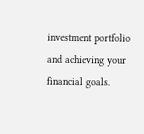investment portfolio and achieving your financial goals.